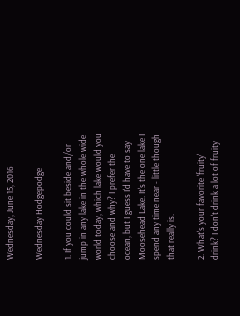Wednesday, June 15, 2016

Wednesday Hodgepodge

1. If you could sit beside and/or jump in any lake in the whole wide world today, which lake would you choose and why? I prefer the ocean, but I guess I'd have to say Moosehead Lake. It's the one lake I spend any time near - little though that really is.

2. What's your favorite 'fruity' drink? I don't drink a lot of fruity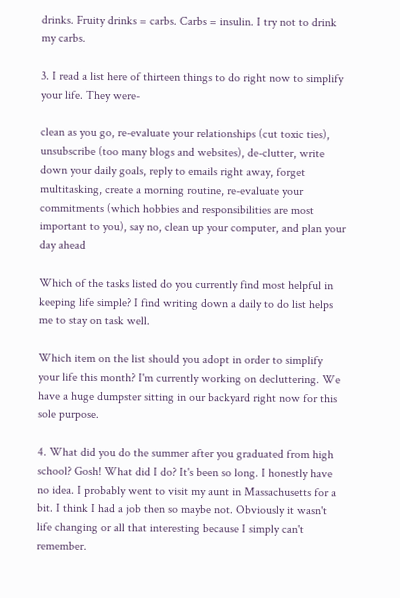drinks. Fruity drinks = carbs. Carbs = insulin. I try not to drink my carbs.

3. I read a list here of thirteen things to do right now to simplify your life. They were-

clean as you go, re-evaluate your relationships (cut toxic ties), unsubscribe (too many blogs and websites), de-clutter, write down your daily goals, reply to emails right away, forget multitasking, create a morning routine, re-evaluate your commitments (which hobbies and responsibilities are most important to you), say no, clean up your computer, and plan your day ahead

Which of the tasks listed do you currently find most helpful in keeping life simple? I find writing down a daily to do list helps me to stay on task well.

Which item on the list should you adopt in order to simplify your life this month? I'm currently working on decluttering. We have a huge dumpster sitting in our backyard right now for this sole purpose.

4. What did you do the summer after you graduated from high school? Gosh! What did I do? It's been so long. I honestly have no idea. I probably went to visit my aunt in Massachusetts for a bit. I think I had a job then so maybe not. Obviously it wasn't life changing or all that interesting because I simply can't remember.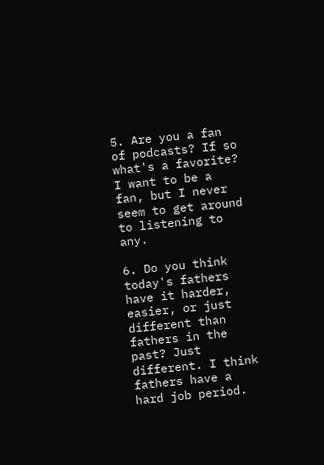5. Are you a fan of podcasts? If so what's a favorite? I want to be a fan, but I never seem to get around to listening to any.

6. Do you think today's fathers have it harder, easier, or just different than fathers in the past? Just different. I think fathers have a hard job period.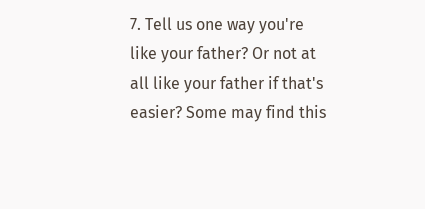7. Tell us one way you're like your father? Or not at all like your father if that's easier? Some may find this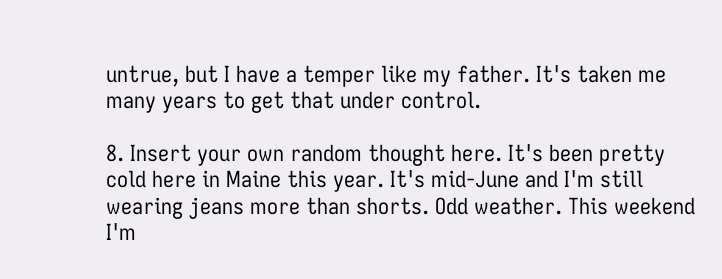untrue, but I have a temper like my father. It's taken me many years to get that under control.

8. Insert your own random thought here. It's been pretty cold here in Maine this year. It's mid-June and I'm still wearing jeans more than shorts. Odd weather. This weekend I'm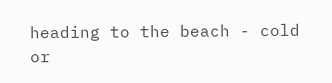heading to the beach - cold or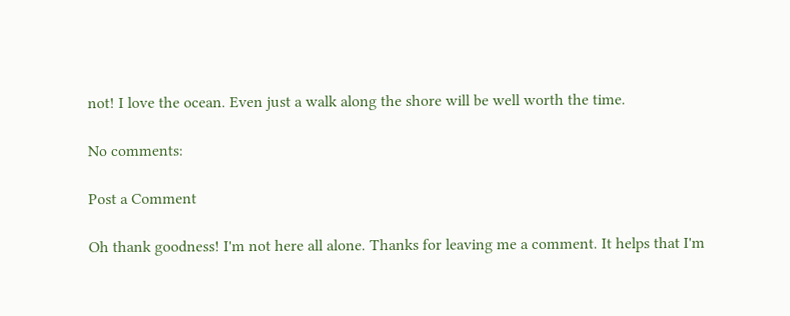not! I love the ocean. Even just a walk along the shore will be well worth the time.

No comments:

Post a Comment

Oh thank goodness! I'm not here all alone. Thanks for leaving me a comment. It helps that I'm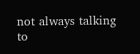not always talking to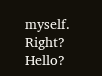myself. Right? Hello?